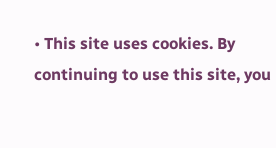• This site uses cookies. By continuing to use this site, you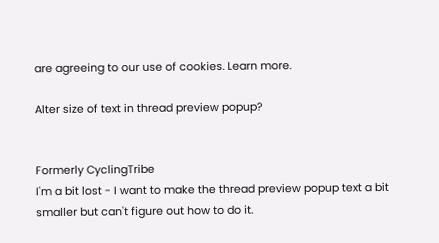are agreeing to our use of cookies. Learn more.

Alter size of text in thread preview popup?


Formerly CyclingTribe
I'm a bit lost - I want to make the thread preview popup text a bit smaller but can't figure out how to do it.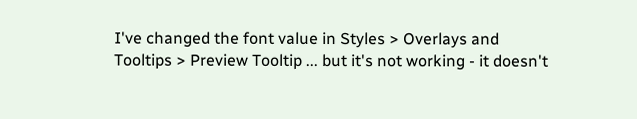I've changed the font value in Styles > Overlays and Tooltips > Preview Tooltip ... but it's not working - it doesn't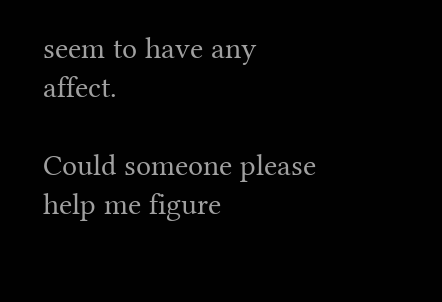seem to have any affect.

Could someone please help me figure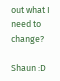out what I need to change?

Shaun :D